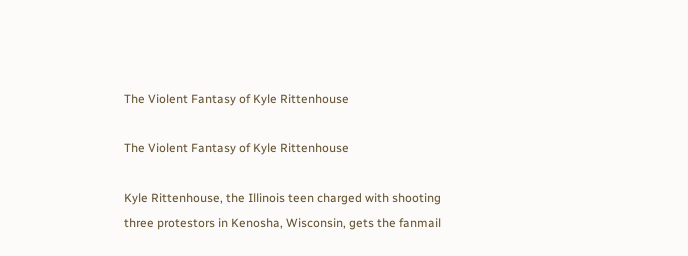The Violent Fantasy of Kyle Rittenhouse

The Violent Fantasy of Kyle Rittenhouse

Kyle Rittenhouse, the Illinois teen charged with shooting three protestors in Kenosha, Wisconsin, gets the fanmail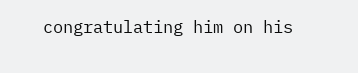congratulating him on his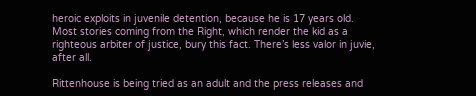heroic exploits in juvenile detention, because he is 17 years old. Most stories coming from the Right, which render the kid as a righteous arbiter of justice, bury this fact. There’s less valor in juvie, after all.

Rittenhouse is being tried as an adult and the press releases and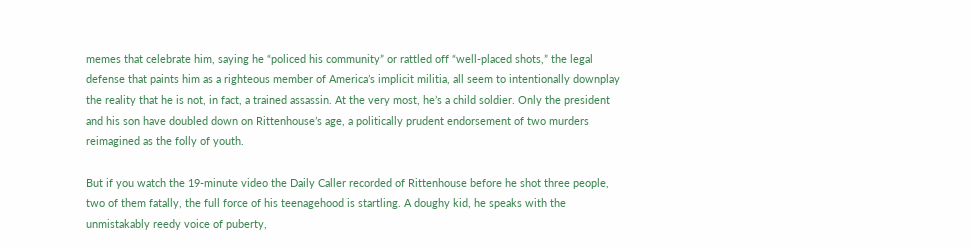memes that celebrate him, saying he “policed his community” or rattled off “well-placed shots,” the legal defense that paints him as a righteous member of America’s implicit militia, all seem to intentionally downplay the reality that he is not, in fact, a trained assassin. At the very most, he’s a child soldier. Only the president and his son have doubled down on Rittenhouse’s age, a politically prudent endorsement of two murders reimagined as the folly of youth.

But if you watch the 19-minute video the Daily Caller recorded of Rittenhouse before he shot three people, two of them fatally, the full force of his teenagehood is startling. A doughy kid, he speaks with the unmistakably reedy voice of puberty,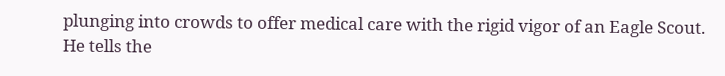plunging into crowds to offer medical care with the rigid vigor of an Eagle Scout. He tells the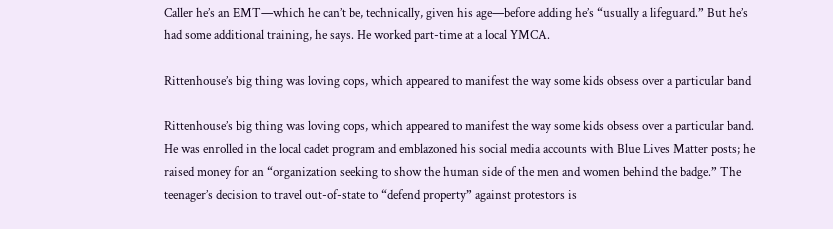Caller he’s an EMT—which he can’t be, technically, given his age—before adding he’s “usually a lifeguard.” But he’s had some additional training, he says. He worked part-time at a local YMCA.

Rittenhouse’s big thing was loving cops, which appeared to manifest the way some kids obsess over a particular band

Rittenhouse’s big thing was loving cops, which appeared to manifest the way some kids obsess over a particular band. He was enrolled in the local cadet program and emblazoned his social media accounts with Blue Lives Matter posts; he raised money for an “organization seeking to show the human side of the men and women behind the badge.” The teenager’s decision to travel out-of-state to “defend property” against protestors is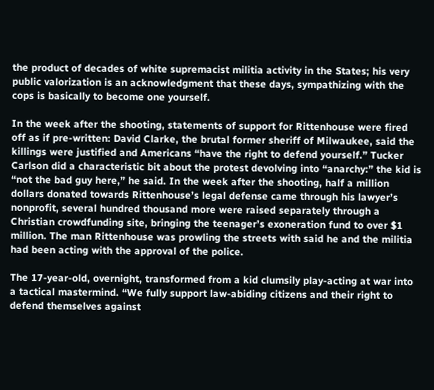the product of decades of white supremacist militia activity in the States; his very public valorization is an acknowledgment that these days, sympathizing with the cops is basically to become one yourself.

In the week after the shooting, statements of support for Rittenhouse were fired off as if pre-written: David Clarke, the brutal former sheriff of Milwaukee, said the killings were justified and Americans “have the right to defend yourself.” Tucker Carlson did a characteristic bit about the protest devolving into “anarchy:” the kid is “not the bad guy here,” he said. In the week after the shooting, half a million dollars donated towards Rittenhouse’s legal defense came through his lawyer’s nonprofit, several hundred thousand more were raised separately through a Christian crowdfunding site, bringing the teenager’s exoneration fund to over $1 million. The man Rittenhouse was prowling the streets with said he and the militia had been acting with the approval of the police.

The 17-year-old, overnight, transformed from a kid clumsily play-acting at war into a tactical mastermind. “We fully support law-abiding citizens and their right to defend themselves against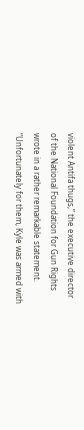violent Antifa thugs,” the executive director of the National Foundation for Gun Rights wrote in a rather remarkable statement. “Unfortunately for them, Kyle was armed with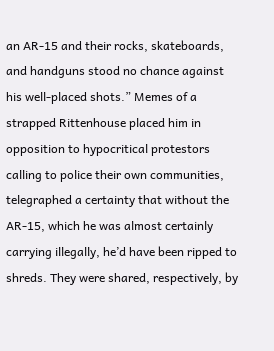an AR-15 and their rocks, skateboards, and handguns stood no chance against his well-placed shots.” Memes of a strapped Rittenhouse placed him in opposition to hypocritical protestors calling to police their own communities, telegraphed a certainty that without the AR-15, which he was almost certainly carrying illegally, he’d have been ripped to shreds. They were shared, respectively, by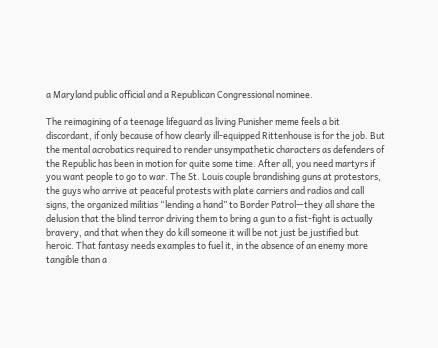a Maryland public official and a Republican Congressional nominee.

The reimagining of a teenage lifeguard as living Punisher meme feels a bit discordant, if only because of how clearly ill-equipped Rittenhouse is for the job. But the mental acrobatics required to render unsympathetic characters as defenders of the Republic has been in motion for quite some time. After all, you need martyrs if you want people to go to war. The St. Louis couple brandishing guns at protestors, the guys who arrive at peaceful protests with plate carriers and radios and call signs, the organized militias “lending a hand” to Border Patrol—they all share the delusion that the blind terror driving them to bring a gun to a fist-fight is actually bravery, and that when they do kill someone it will be not just be justified but heroic. That fantasy needs examples to fuel it, in the absence of an enemy more tangible than a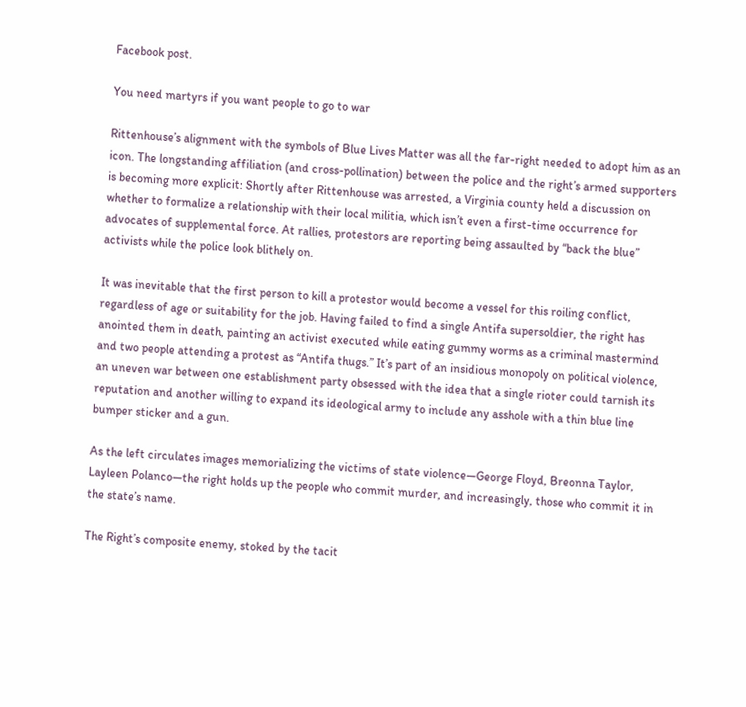Facebook post.

You need martyrs if you want people to go to war

Rittenhouse’s alignment with the symbols of Blue Lives Matter was all the far-right needed to adopt him as an icon. The longstanding affiliation (and cross-pollination) between the police and the right’s armed supporters is becoming more explicit: Shortly after Rittenhouse was arrested, a Virginia county held a discussion on whether to formalize a relationship with their local militia, which isn’t even a first-time occurrence for advocates of supplemental force. At rallies, protestors are reporting being assaulted by “back the blue” activists while the police look blithely on.

It was inevitable that the first person to kill a protestor would become a vessel for this roiling conflict, regardless of age or suitability for the job. Having failed to find a single Antifa supersoldier, the right has anointed them in death, painting an activist executed while eating gummy worms as a criminal mastermind and two people attending a protest as “Antifa thugs.” It’s part of an insidious monopoly on political violence, an uneven war between one establishment party obsessed with the idea that a single rioter could tarnish its reputation and another willing to expand its ideological army to include any asshole with a thin blue line bumper sticker and a gun.

As the left circulates images memorializing the victims of state violence—George Floyd, Breonna Taylor, Layleen Polanco—the right holds up the people who commit murder, and increasingly, those who commit it in the state’s name.

The Right’s composite enemy, stoked by the tacit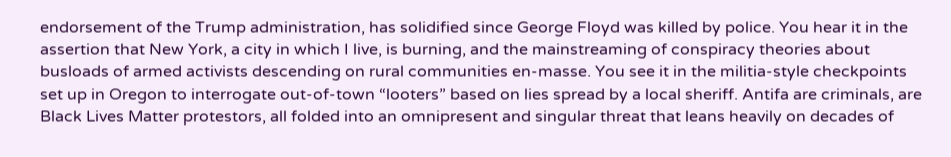endorsement of the Trump administration, has solidified since George Floyd was killed by police. You hear it in the assertion that New York, a city in which I live, is burning, and the mainstreaming of conspiracy theories about busloads of armed activists descending on rural communities en-masse. You see it in the militia-style checkpoints set up in Oregon to interrogate out-of-town “looters” based on lies spread by a local sheriff. Antifa are criminals, are Black Lives Matter protestors, all folded into an omnipresent and singular threat that leans heavily on decades of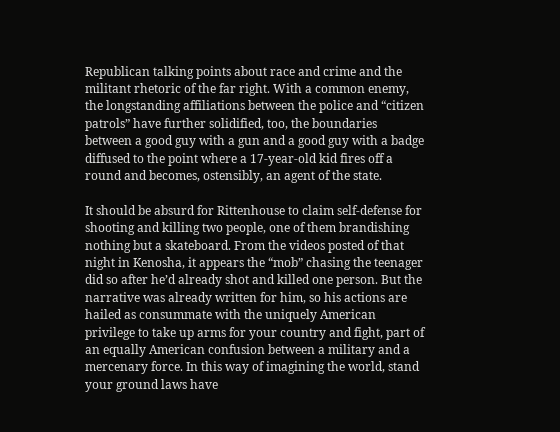Republican talking points about race and crime and the militant rhetoric of the far right. With a common enemy, the longstanding affiliations between the police and “citizen patrols” have further solidified, too, the boundaries between a good guy with a gun and a good guy with a badge diffused to the point where a 17-year-old kid fires off a round and becomes, ostensibly, an agent of the state.

It should be absurd for Rittenhouse to claim self-defense for shooting and killing two people, one of them brandishing nothing but a skateboard. From the videos posted of that night in Kenosha, it appears the “mob” chasing the teenager did so after he’d already shot and killed one person. But the narrative was already written for him, so his actions are hailed as consummate with the uniquely American privilege to take up arms for your country and fight, part of an equally American confusion between a military and a mercenary force. In this way of imagining the world, stand your ground laws have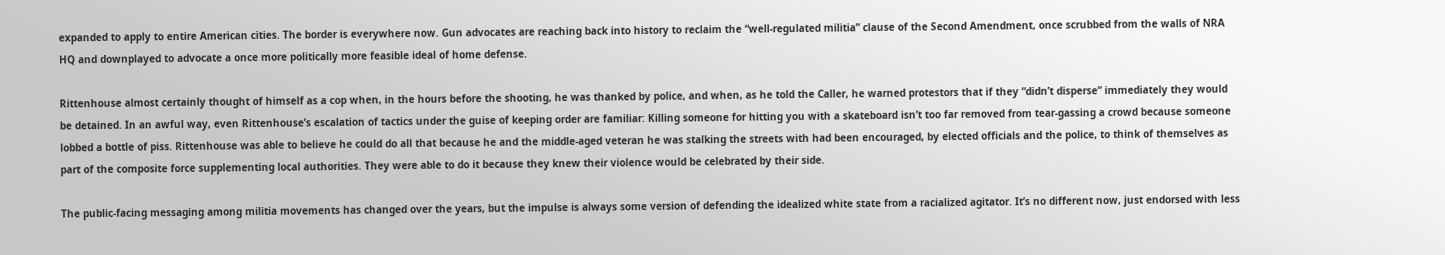expanded to apply to entire American cities. The border is everywhere now. Gun advocates are reaching back into history to reclaim the “well-regulated militia” clause of the Second Amendment, once scrubbed from the walls of NRA HQ and downplayed to advocate a once more politically more feasible ideal of home defense.

Rittenhouse almost certainly thought of himself as a cop when, in the hours before the shooting, he was thanked by police, and when, as he told the Caller, he warned protestors that if they “didn’t disperse” immediately they would be detained. In an awful way, even Rittenhouse’s escalation of tactics under the guise of keeping order are familiar: Killing someone for hitting you with a skateboard isn’t too far removed from tear-gassing a crowd because someone lobbed a bottle of piss. Rittenhouse was able to believe he could do all that because he and the middle-aged veteran he was stalking the streets with had been encouraged, by elected officials and the police, to think of themselves as part of the composite force supplementing local authorities. They were able to do it because they knew their violence would be celebrated by their side.

The public-facing messaging among militia movements has changed over the years, but the impulse is always some version of defending the idealized white state from a racialized agitator. It’s no different now, just endorsed with less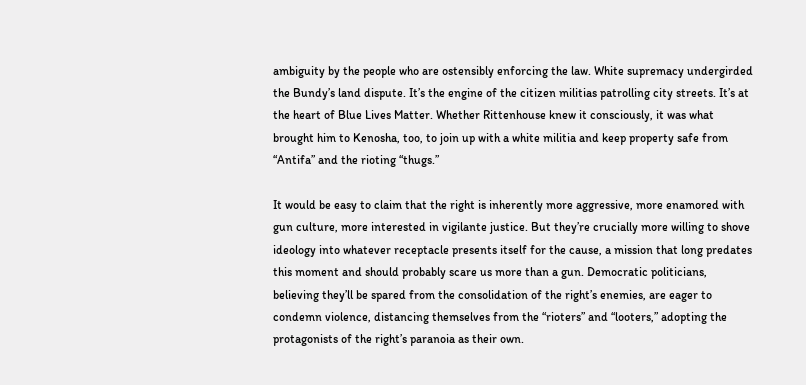ambiguity by the people who are ostensibly enforcing the law. White supremacy undergirded the Bundy’s land dispute. It’s the engine of the citizen militias patrolling city streets. It’s at the heart of Blue Lives Matter. Whether Rittenhouse knew it consciously, it was what brought him to Kenosha, too, to join up with a white militia and keep property safe from “Antifa” and the rioting “thugs.”

It would be easy to claim that the right is inherently more aggressive, more enamored with gun culture, more interested in vigilante justice. But they’re crucially more willing to shove ideology into whatever receptacle presents itself for the cause, a mission that long predates this moment and should probably scare us more than a gun. Democratic politicians, believing they’ll be spared from the consolidation of the right’s enemies, are eager to condemn violence, distancing themselves from the “rioters” and “looters,” adopting the protagonists of the right’s paranoia as their own.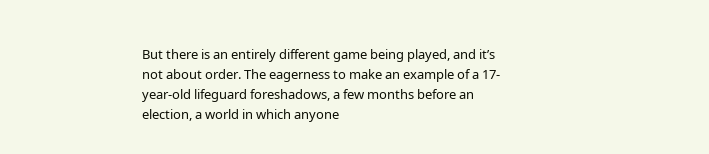But there is an entirely different game being played, and it’s not about order. The eagerness to make an example of a 17-year-old lifeguard foreshadows, a few months before an election, a world in which anyone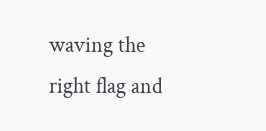waving the right flag and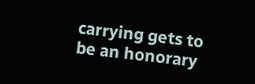carrying gets to be an honorary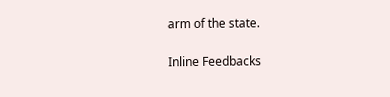arm of the state.

Inline Feedbacks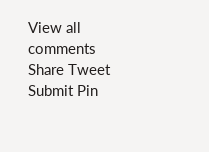View all comments
Share Tweet Submit Pin